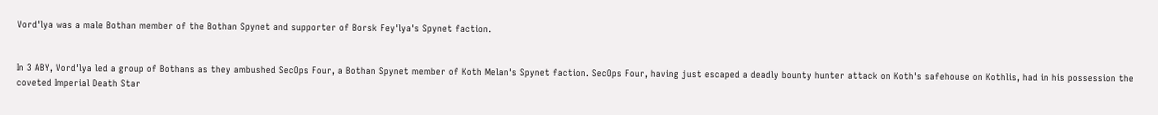Vord'lya was a male Bothan member of the Bothan Spynet and supporter of Borsk Fey'lya's Spynet faction.


In 3 ABY, Vord'lya led a group of Bothans as they ambushed SecOps Four, a Bothan Spynet member of Koth Melan's Spynet faction. SecOps Four, having just escaped a deadly bounty hunter attack on Koth's safehouse on Kothlis, had in his possession the coveted Imperial Death Star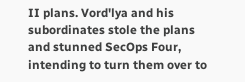II plans. Vord'lya and his subordinates stole the plans and stunned SecOps Four, intending to turn them over to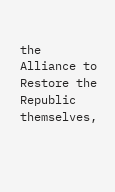the Alliance to Restore the Republic themselves,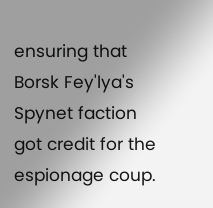ensuring that Borsk Fey'lya's Spynet faction got credit for the espionage coup.